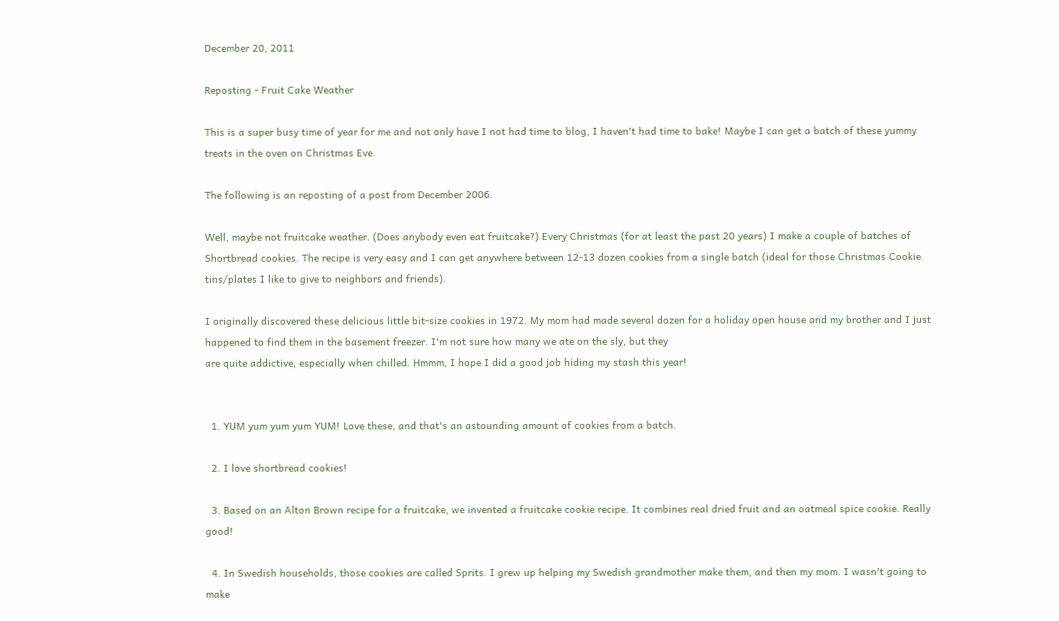December 20, 2011

Reposting - Fruit Cake Weather

This is a super busy time of year for me and not only have I not had time to blog, I haven't had time to bake! Maybe I can get a batch of these yummy treats in the oven on Christmas Eve.

The following is an reposting of a post from December 2006.

Well, maybe not fruitcake weather. (Does anybody even eat fruitcake?) Every Christmas (for at least the past 20 years) I make a couple of batches of Shortbread cookies. The recipe is very easy and I can get anywhere between 12-13 dozen cookies from a single batch (ideal for those Christmas Cookie tins/plates I like to give to neighbors and friends).

I originally discovered these delicious little bit-size cookies in 1972. My mom had made several dozen for a holiday open house and my brother and I just happened to find them in the basement freezer. I'm not sure how many we ate on the sly, but they
are quite addictive, especially when chilled. Hmmm, I hope I did a good job hiding my stash this year!


  1. YUM yum yum yum YUM! Love these, and that's an astounding amount of cookies from a batch.

  2. I love shortbread cookies!

  3. Based on an Alton Brown recipe for a fruitcake, we invented a fruitcake cookie recipe. It combines real dried fruit and an oatmeal spice cookie. Really good!

  4. In Swedish households, those cookies are called Sprits. I grew up helping my Swedish grandmother make them, and then my mom. I wasn't going to make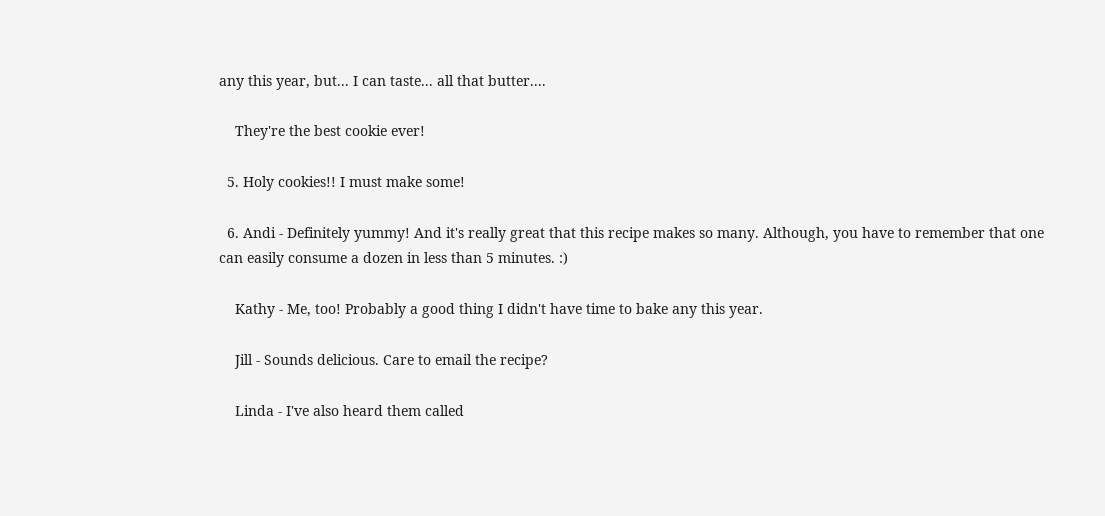any this year, but... I can taste... all that butter....

    They're the best cookie ever!

  5. Holy cookies!! I must make some!

  6. Andi - Definitely yummy! And it's really great that this recipe makes so many. Although, you have to remember that one can easily consume a dozen in less than 5 minutes. :)

    Kathy - Me, too! Probably a good thing I didn't have time to bake any this year.

    Jill - Sounds delicious. Care to email the recipe?

    Linda - I've also heard them called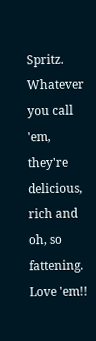Spritz. Whatever you call 'em, they're delicious, rich and oh, so fattening. Love 'em!!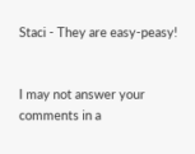Staci - They are easy-peasy!


I may not answer your comments in a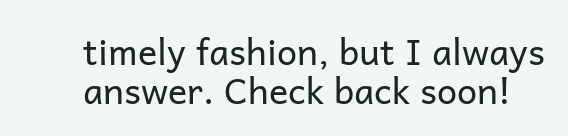timely fashion, but I always answer. Check back soon!